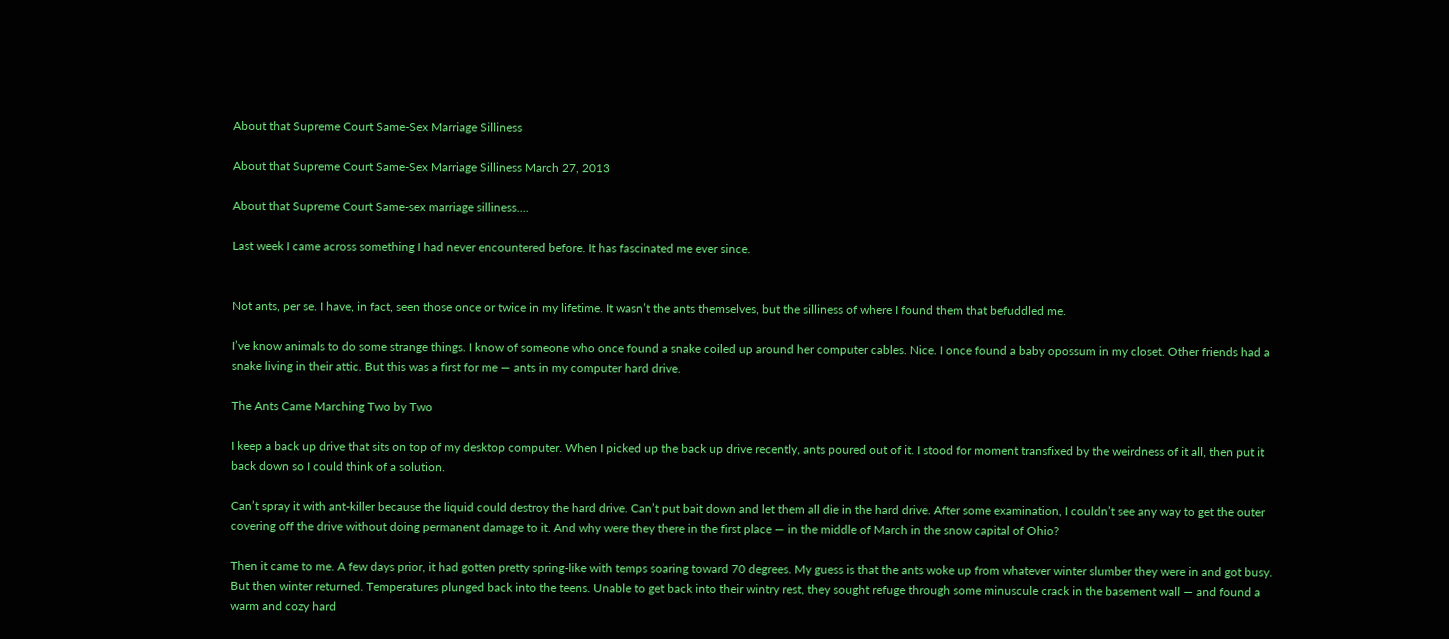About that Supreme Court Same-Sex Marriage Silliness

About that Supreme Court Same-Sex Marriage Silliness March 27, 2013

About that Supreme Court Same-sex marriage silliness….

Last week I came across something I had never encountered before. It has fascinated me ever since.


Not ants, per se. I have, in fact, seen those once or twice in my lifetime. It wasn’t the ants themselves, but the silliness of where I found them that befuddled me.

I’ve know animals to do some strange things. I know of someone who once found a snake coiled up around her computer cables. Nice. I once found a baby opossum in my closet. Other friends had a snake living in their attic. But this was a first for me — ants in my computer hard drive.

The Ants Came Marching Two by Two

I keep a back up drive that sits on top of my desktop computer. When I picked up the back up drive recently, ants poured out of it. I stood for moment transfixed by the weirdness of it all, then put it back down so I could think of a solution.

Can’t spray it with ant-killer because the liquid could destroy the hard drive. Can’t put bait down and let them all die in the hard drive. After some examination, I couldn’t see any way to get the outer covering off the drive without doing permanent damage to it. And why were they there in the first place — in the middle of March in the snow capital of Ohio?

Then it came to me. A few days prior, it had gotten pretty spring-like with temps soaring toward 70 degrees. My guess is that the ants woke up from whatever winter slumber they were in and got busy. But then winter returned. Temperatures plunged back into the teens. Unable to get back into their wintry rest, they sought refuge through some minuscule crack in the basement wall — and found a warm and cozy hard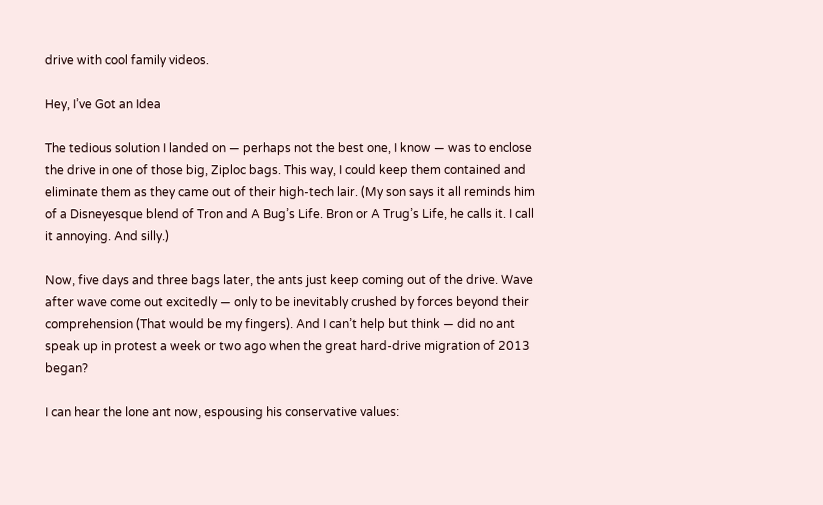drive with cool family videos.

Hey, I’ve Got an Idea

The tedious solution I landed on — perhaps not the best one, I know — was to enclose the drive in one of those big, Ziploc bags. This way, I could keep them contained and eliminate them as they came out of their high-tech lair. (My son says it all reminds him of a Disneyesque blend of Tron and A Bug’s Life. Bron or A Trug’s Life, he calls it. I call it annoying. And silly.)

Now, five days and three bags later, the ants just keep coming out of the drive. Wave after wave come out excitedly — only to be inevitably crushed by forces beyond their comprehension (That would be my fingers). And I can’t help but think — did no ant speak up in protest a week or two ago when the great hard-drive migration of 2013 began?

I can hear the lone ant now, espousing his conservative values: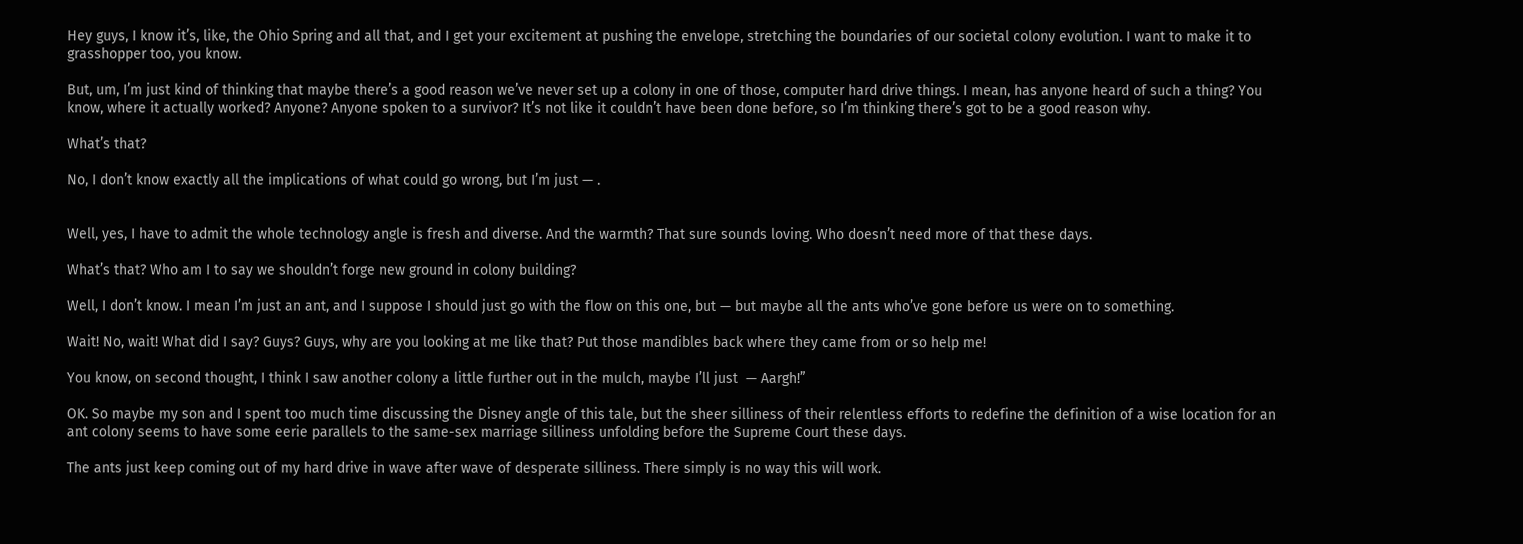Hey guys, I know it’s, like, the Ohio Spring and all that, and I get your excitement at pushing the envelope, stretching the boundaries of our societal colony evolution. I want to make it to grasshopper too, you know.

But, um, I’m just kind of thinking that maybe there’s a good reason we’ve never set up a colony in one of those, computer hard drive things. I mean, has anyone heard of such a thing? You know, where it actually worked? Anyone? Anyone spoken to a survivor? It’s not like it couldn’t have been done before, so I’m thinking there’s got to be a good reason why.

What’s that?

No, I don’t know exactly all the implications of what could go wrong, but I’m just — .


Well, yes, I have to admit the whole technology angle is fresh and diverse. And the warmth? That sure sounds loving. Who doesn’t need more of that these days.

What’s that? Who am I to say we shouldn’t forge new ground in colony building?

Well, I don’t know. I mean I’m just an ant, and I suppose I should just go with the flow on this one, but — but maybe all the ants who’ve gone before us were on to something.

Wait! No, wait! What did I say? Guys? Guys, why are you looking at me like that? Put those mandibles back where they came from or so help me!

You know, on second thought, I think I saw another colony a little further out in the mulch, maybe I’ll just  — Aargh!”

OK. So maybe my son and I spent too much time discussing the Disney angle of this tale, but the sheer silliness of their relentless efforts to redefine the definition of a wise location for an ant colony seems to have some eerie parallels to the same-sex marriage silliness unfolding before the Supreme Court these days.

The ants just keep coming out of my hard drive in wave after wave of desperate silliness. There simply is no way this will work.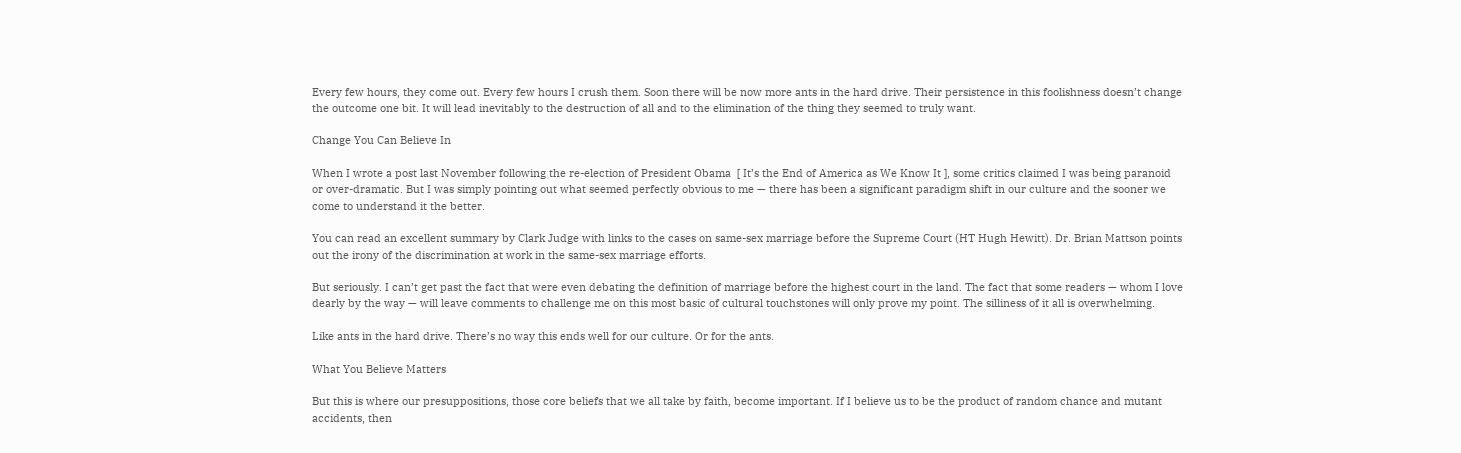Every few hours, they come out. Every few hours I crush them. Soon there will be now more ants in the hard drive. Their persistence in this foolishness doesn’t change the outcome one bit. It will lead inevitably to the destruction of all and to the elimination of the thing they seemed to truly want.

Change You Can Believe In

When I wrote a post last November following the re-election of President Obama  [ It’s the End of America as We Know It ], some critics claimed I was being paranoid or over-dramatic. But I was simply pointing out what seemed perfectly obvious to me — there has been a significant paradigm shift in our culture and the sooner we come to understand it the better.

You can read an excellent summary by Clark Judge with links to the cases on same-sex marriage before the Supreme Court (HT Hugh Hewitt). Dr. Brian Mattson points out the irony of the discrimination at work in the same-sex marriage efforts.

But seriously. I can’t get past the fact that were even debating the definition of marriage before the highest court in the land. The fact that some readers — whom I love dearly by the way — will leave comments to challenge me on this most basic of cultural touchstones will only prove my point. The silliness of it all is overwhelming.

Like ants in the hard drive. There’s no way this ends well for our culture. Or for the ants.

What You Believe Matters

But this is where our presuppositions, those core beliefs that we all take by faith, become important. If I believe us to be the product of random chance and mutant accidents, then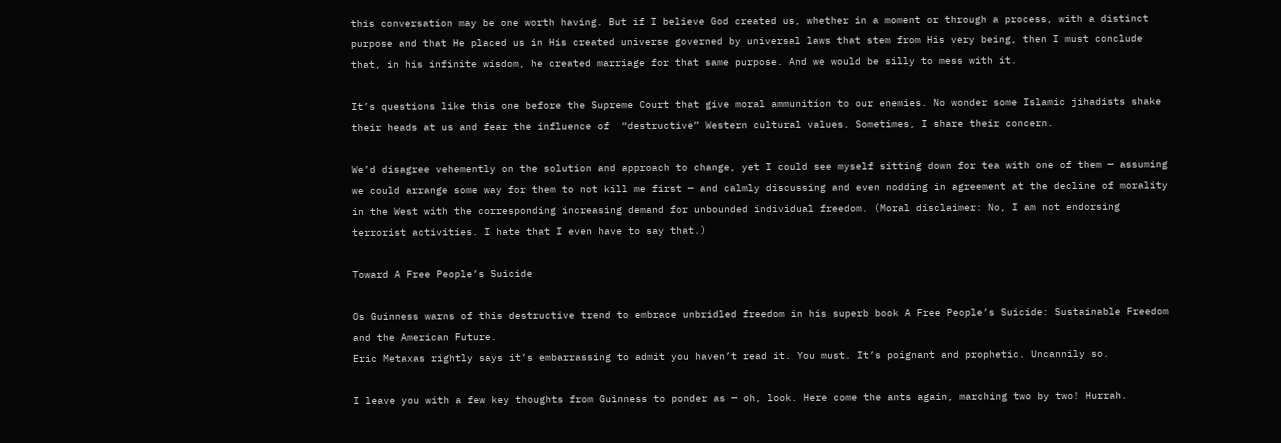this conversation may be one worth having. But if I believe God created us, whether in a moment or through a process, with a distinct purpose and that He placed us in His created universe governed by universal laws that stem from His very being, then I must conclude that, in his infinite wisdom, he created marriage for that same purpose. And we would be silly to mess with it.

It’s questions like this one before the Supreme Court that give moral ammunition to our enemies. No wonder some Islamic jihadists shake their heads at us and fear the influence of  “destructive” Western cultural values. Sometimes, I share their concern.

We’d disagree vehemently on the solution and approach to change, yet I could see myself sitting down for tea with one of them — assuming we could arrange some way for them to not kill me first — and calmly discussing and even nodding in agreement at the decline of morality in the West with the corresponding increasing demand for unbounded individual freedom. (Moral disclaimer: No, I am not endorsing terrorist activities. I hate that I even have to say that.)

Toward A Free People’s Suicide

Os Guinness warns of this destructive trend to embrace unbridled freedom in his superb book A Free People’s Suicide: Sustainable Freedom and the American Future.
Eric Metaxas rightly says it’s embarrassing to admit you haven’t read it. You must. It’s poignant and prophetic. Uncannily so.

I leave you with a few key thoughts from Guinness to ponder as — oh, look. Here come the ants again, marching two by two! Hurrah.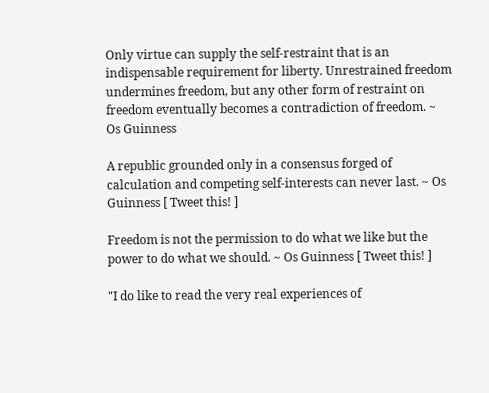Only virtue can supply the self-restraint that is an indispensable requirement for liberty. Unrestrained freedom undermines freedom, but any other form of restraint on freedom eventually becomes a contradiction of freedom. ~ Os Guinness

A republic grounded only in a consensus forged of calculation and competing self-interests can never last. ~ Os Guinness [ Tweet this! ]

Freedom is not the permission to do what we like but the power to do what we should. ~ Os Guinness [ Tweet this! ]

"I do like to read the very real experiences of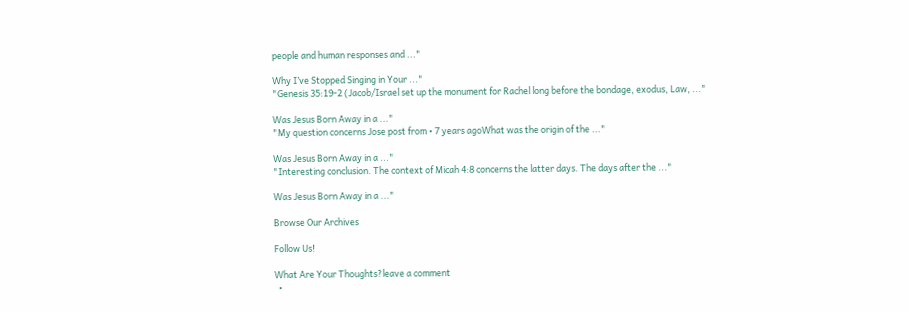people and human responses and ..."

Why I’ve Stopped Singing in Your ..."
"Genesis 35:19-2 (Jacob/Israel set up the monument for Rachel long before the bondage, exodus, Law, ..."

Was Jesus Born Away in a ..."
"My question concerns Jose post from • 7 years agoWhat was the origin of the ..."

Was Jesus Born Away in a ..."
"Interesting conclusion. The context of Micah 4:8 concerns the latter days. The days after the ..."

Was Jesus Born Away in a ..."

Browse Our Archives

Follow Us!

What Are Your Thoughts?leave a comment
  •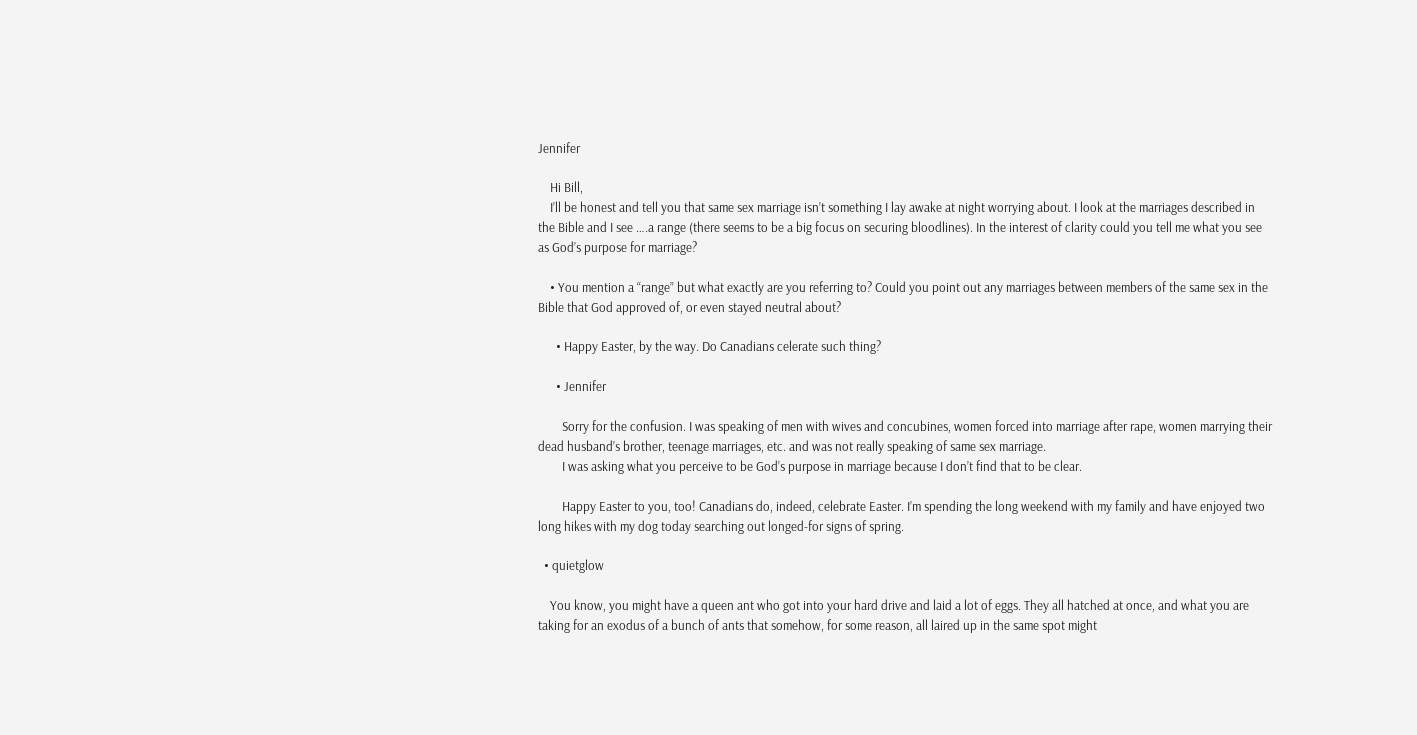Jennifer

    Hi Bill,
    I’ll be honest and tell you that same sex marriage isn’t something I lay awake at night worrying about. I look at the marriages described in the Bible and I see ….a range (there seems to be a big focus on securing bloodlines). In the interest of clarity could you tell me what you see as God’s purpose for marriage?

    • You mention a “range” but what exactly are you referring to? Could you point out any marriages between members of the same sex in the Bible that God approved of, or even stayed neutral about?

      • Happy Easter, by the way. Do Canadians celerate such thing?

      • Jennifer

        Sorry for the confusion. I was speaking of men with wives and concubines, women forced into marriage after rape, women marrying their dead husband’s brother, teenage marriages, etc. and was not really speaking of same sex marriage.
        I was asking what you perceive to be God’s purpose in marriage because I don’t find that to be clear.

        Happy Easter to you, too! Canadians do, indeed, celebrate Easter. I’m spending the long weekend with my family and have enjoyed two long hikes with my dog today searching out longed-for signs of spring.

  • quietglow

    You know, you might have a queen ant who got into your hard drive and laid a lot of eggs. They all hatched at once, and what you are taking for an exodus of a bunch of ants that somehow, for some reason, all laired up in the same spot might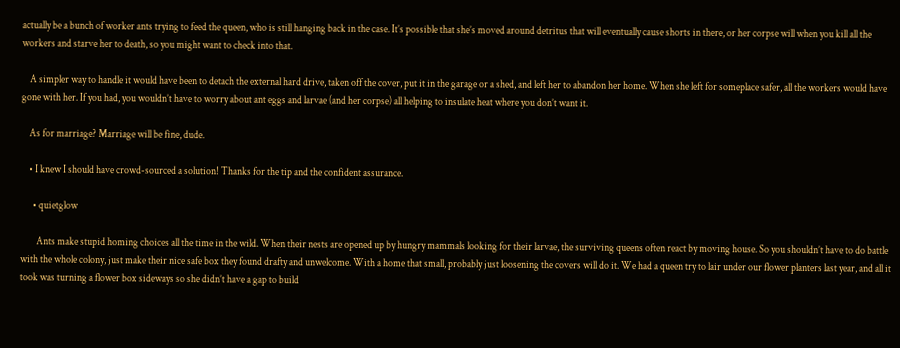actually be a bunch of worker ants trying to feed the queen, who is still hanging back in the case. It’s possible that she’s moved around detritus that will eventually cause shorts in there, or her corpse will when you kill all the workers and starve her to death, so you might want to check into that.

    A simpler way to handle it would have been to detach the external hard drive, taken off the cover, put it in the garage or a shed, and left her to abandon her home. When she left for someplace safer, all the workers would have gone with her. If you had, you wouldn’t have to worry about ant eggs and larvae (and her corpse) all helping to insulate heat where you don’t want it.

    As for marriage? Marriage will be fine, dude.

    • I knew I should have crowd-sourced a solution! Thanks for the tip and the confident assurance.

      • quietglow

        Ants make stupid homing choices all the time in the wild. When their nests are opened up by hungry mammals looking for their larvae, the surviving queens often react by moving house. So you shouldn’t have to do battle with the whole colony, just make their nice safe box they found drafty and unwelcome. With a home that small, probably just loosening the covers will do it. We had a queen try to lair under our flower planters last year, and all it took was turning a flower box sideways so she didn’t have a gap to build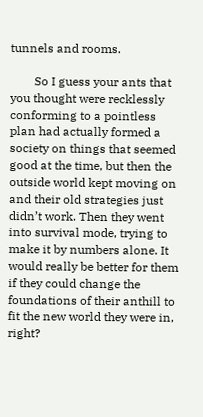tunnels and rooms.

        So I guess your ants that you thought were recklessly conforming to a pointless plan had actually formed a society on things that seemed good at the time, but then the outside world kept moving on and their old strategies just didn’t work. Then they went into survival mode, trying to make it by numbers alone. It would really be better for them if they could change the foundations of their anthill to fit the new world they were in, right?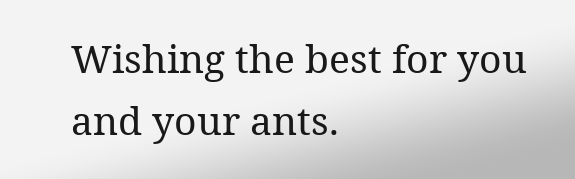Wishing the best for you and your ants.